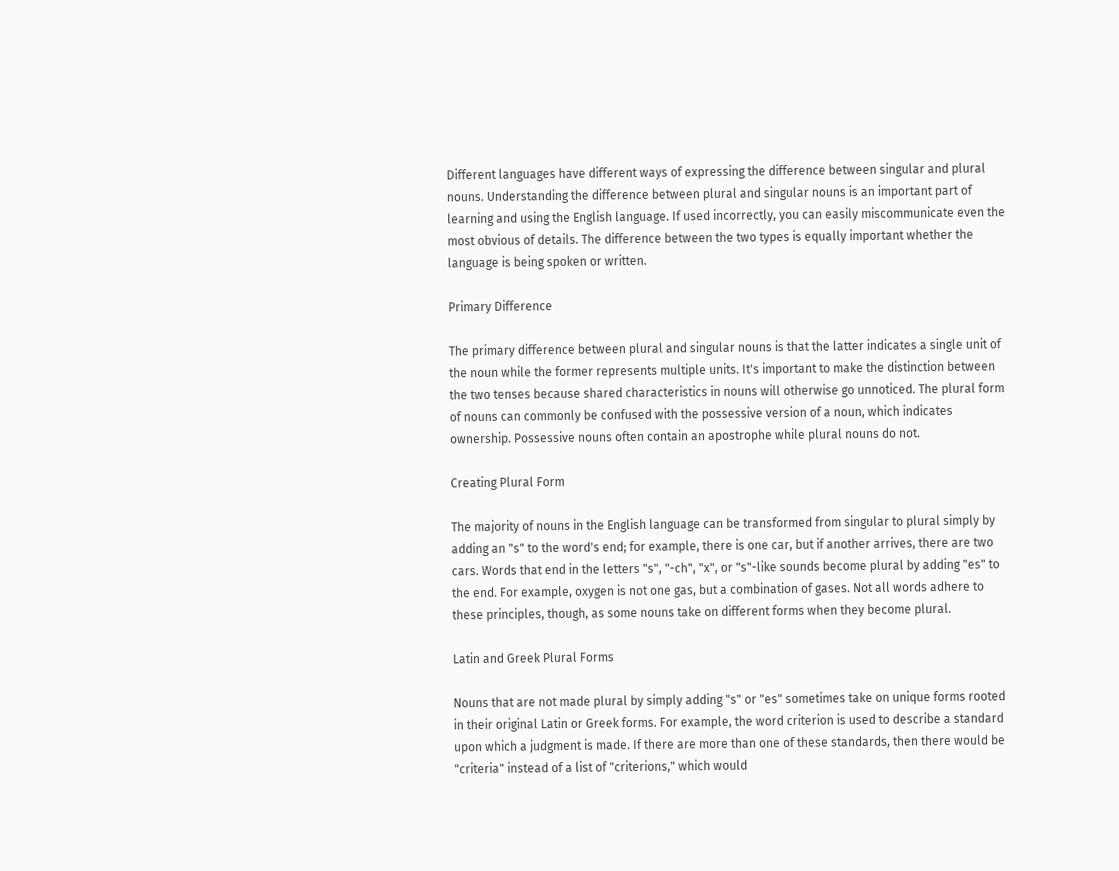Different languages have different ways of expressing the difference between singular and plural nouns. Understanding the difference between plural and singular nouns is an important part of learning and using the English language. If used incorrectly, you can easily miscommunicate even the most obvious of details. The difference between the two types is equally important whether the language is being spoken or written.

Primary Difference

The primary difference between plural and singular nouns is that the latter indicates a single unit of the noun while the former represents multiple units. It's important to make the distinction between the two tenses because shared characteristics in nouns will otherwise go unnoticed. The plural form of nouns can commonly be confused with the possessive version of a noun, which indicates ownership. Possessive nouns often contain an apostrophe while plural nouns do not.

Creating Plural Form

The majority of nouns in the English language can be transformed from singular to plural simply by adding an "s" to the word's end; for example, there is one car, but if another arrives, there are two cars. Words that end in the letters "s", "-ch", "x", or "s"-like sounds become plural by adding "es" to the end. For example, oxygen is not one gas, but a combination of gases. Not all words adhere to these principles, though, as some nouns take on different forms when they become plural.

Latin and Greek Plural Forms

Nouns that are not made plural by simply adding "s" or "es" sometimes take on unique forms rooted in their original Latin or Greek forms. For example, the word criterion is used to describe a standard upon which a judgment is made. If there are more than one of these standards, then there would be "criteria" instead of a list of "criterions," which would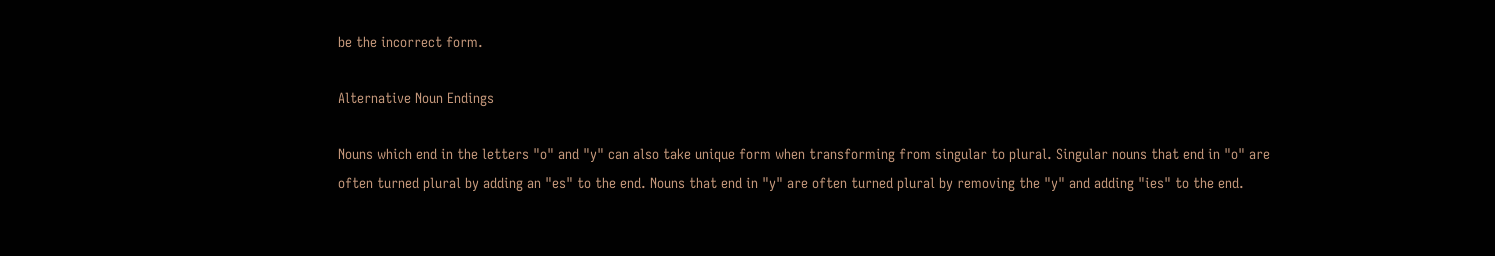be the incorrect form.

Alternative Noun Endings

Nouns which end in the letters "o" and "y" can also take unique form when transforming from singular to plural. Singular nouns that end in "o" are often turned plural by adding an "es" to the end. Nouns that end in "y" are often turned plural by removing the "y" and adding "ies" to the end.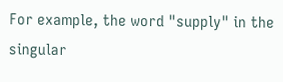For example, the word "supply" in the singular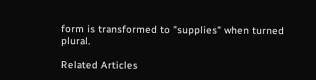form is transformed to "supplies" when turned plural.

Related Articles